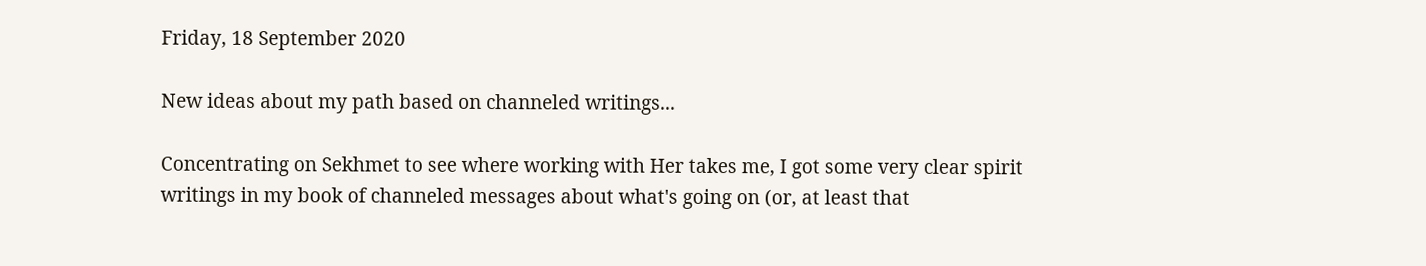Friday, 18 September 2020

New ideas about my path based on channeled writings...

Concentrating on Sekhmet to see where working with Her takes me, I got some very clear spirit writings in my book of channeled messages about what's going on (or, at least that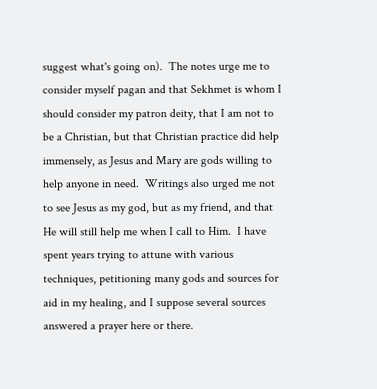suggest what's going on).  The notes urge me to consider myself pagan and that Sekhmet is whom I should consider my patron deity, that I am not to be a Christian, but that Christian practice did help immensely, as Jesus and Mary are gods willing to help anyone in need.  Writings also urged me not to see Jesus as my god, but as my friend, and that He will still help me when I call to Him.  I have spent years trying to attune with various techniques, petitioning many gods and sources for aid in my healing, and I suppose several sources answered a prayer here or there.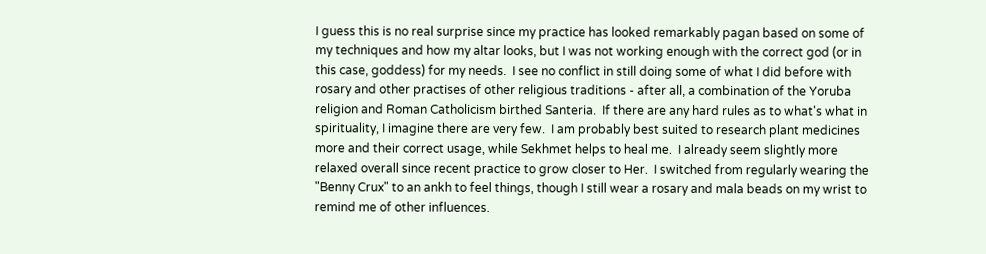I guess this is no real surprise since my practice has looked remarkably pagan based on some of my techniques and how my altar looks, but I was not working enough with the correct god (or in this case, goddess) for my needs.  I see no conflict in still doing some of what I did before with rosary and other practises of other religious traditions - after all, a combination of the Yoruba religion and Roman Catholicism birthed Santeria.  If there are any hard rules as to what's what in spirituality, I imagine there are very few.  I am probably best suited to research plant medicines more and their correct usage, while Sekhmet helps to heal me.  I already seem slightly more relaxed overall since recent practice to grow closer to Her.  I switched from regularly wearing the "Benny Crux" to an ankh to feel things, though I still wear a rosary and mala beads on my wrist to remind me of other influences.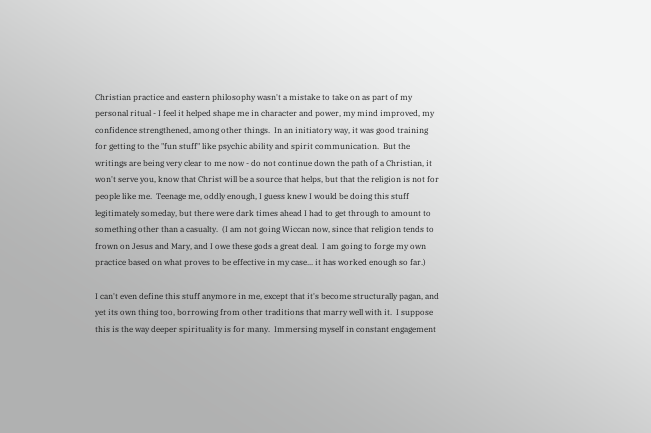Christian practice and eastern philosophy wasn't a mistake to take on as part of my personal ritual - I feel it helped shape me in character and power, my mind improved, my confidence strengthened, among other things.  In an initiatory way, it was good training for getting to the "fun stuff" like psychic ability and spirit communication.  But the writings are being very clear to me now - do not continue down the path of a Christian, it won't serve you, know that Christ will be a source that helps, but that the religion is not for people like me.  Teenage me, oddly enough, I guess knew I would be doing this stuff legitimately someday, but there were dark times ahead I had to get through to amount to something other than a casualty.  (I am not going Wiccan now, since that religion tends to frown on Jesus and Mary, and I owe these gods a great deal.  I am going to forge my own practice based on what proves to be effective in my case... it has worked enough so far.)

I can't even define this stuff anymore in me, except that it's become structurally pagan, and yet its own thing too, borrowing from other traditions that marry well with it.  I suppose this is the way deeper spirituality is for many.  Immersing myself in constant engagement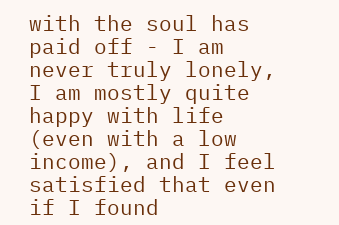with the soul has paid off - I am never truly lonely, I am mostly quite happy with life (even with a low income), and I feel satisfied that even if I found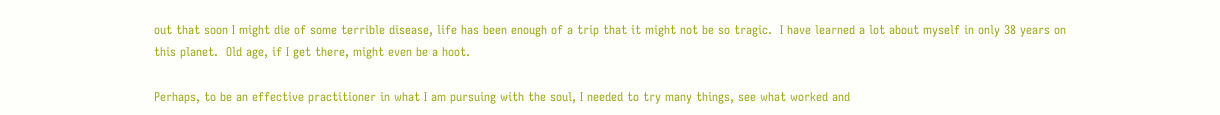out that soon I might die of some terrible disease, life has been enough of a trip that it might not be so tragic.  I have learned a lot about myself in only 38 years on this planet.  Old age, if I get there, might even be a hoot.

Perhaps, to be an effective practitioner in what I am pursuing with the soul, I needed to try many things, see what worked and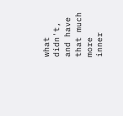what didn't, and have that much more inner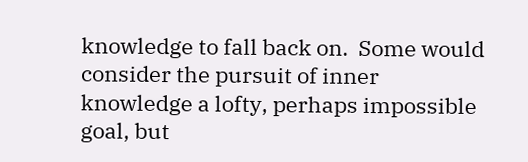knowledge to fall back on.  Some would consider the pursuit of inner knowledge a lofty, perhaps impossible goal, but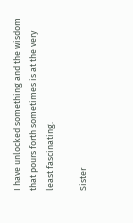I have unlocked something and the wisdom that pours forth sometimes is at the very least fascinating.

Sister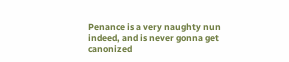Penance is a very naughty nun indeed, and is never gonna get canonized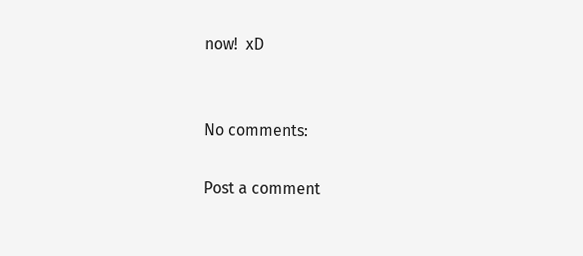now!  xD


No comments:

Post a comment